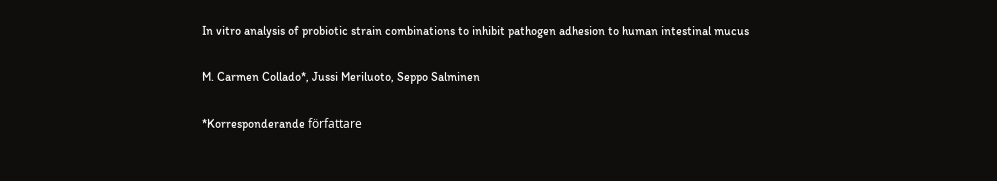In vitro analysis of probiotic strain combinations to inhibit pathogen adhesion to human intestinal mucus

M. Carmen Collado*, Jussi Meriluoto, Seppo Salminen

*Korresponderande författare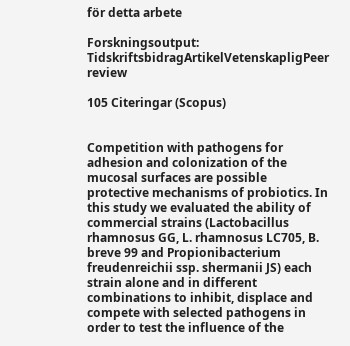för detta arbete

Forskningsoutput: TidskriftsbidragArtikelVetenskapligPeer review

105 Citeringar (Scopus)


Competition with pathogens for adhesion and colonization of the mucosal surfaces are possible protective mechanisms of probiotics. In this study we evaluated the ability of commercial strains (Lactobacillus rhamnosus GG, L. rhamnosus LC705, B. breve 99 and Propionibacterium freudenreichii ssp. shermanii JS) each strain alone and in different combinations to inhibit, displace and compete with selected pathogens in order to test the influence of the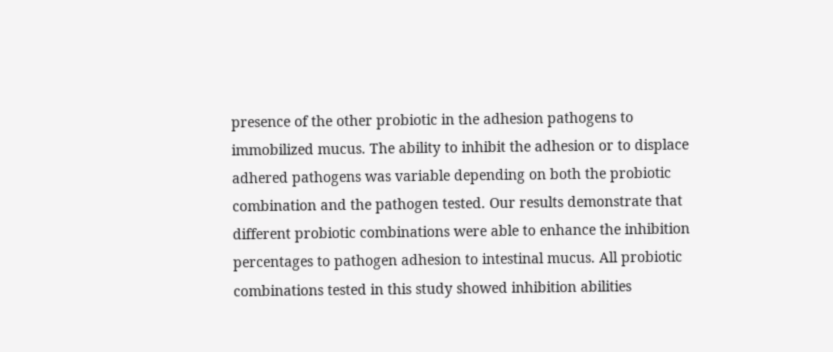presence of the other probiotic in the adhesion pathogens to immobilized mucus. The ability to inhibit the adhesion or to displace adhered pathogens was variable depending on both the probiotic combination and the pathogen tested. Our results demonstrate that different probiotic combinations were able to enhance the inhibition percentages to pathogen adhesion to intestinal mucus. All probiotic combinations tested in this study showed inhibition abilities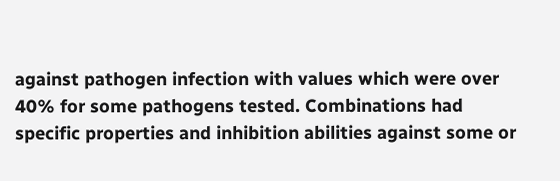against pathogen infection with values which were over 40% for some pathogens tested. Combinations had specific properties and inhibition abilities against some or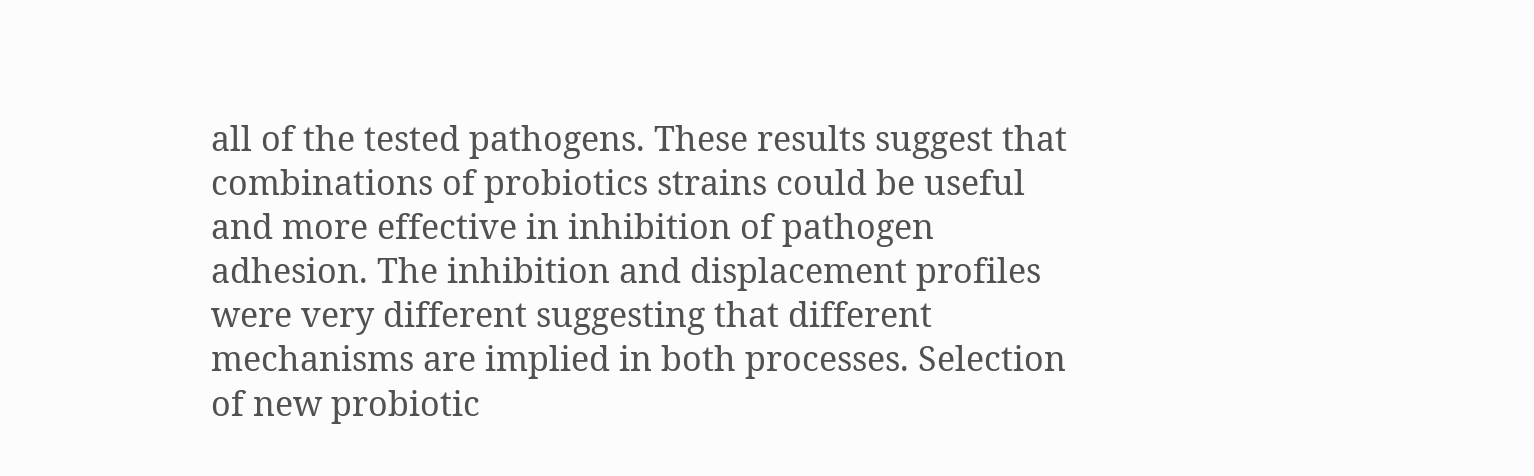all of the tested pathogens. These results suggest that combinations of probiotics strains could be useful and more effective in inhibition of pathogen adhesion. The inhibition and displacement profiles were very different suggesting that different mechanisms are implied in both processes. Selection of new probiotic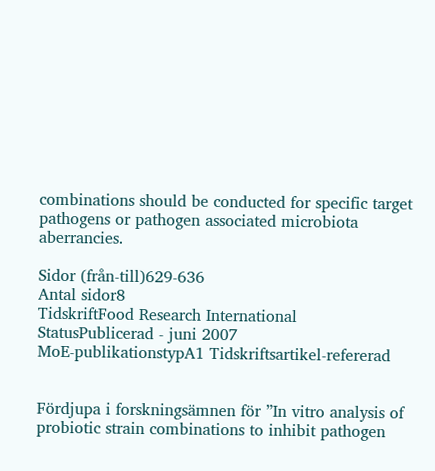combinations should be conducted for specific target pathogens or pathogen associated microbiota aberrancies.

Sidor (från-till)629-636
Antal sidor8
TidskriftFood Research International
StatusPublicerad - juni 2007
MoE-publikationstypA1 Tidskriftsartikel-refererad


Fördjupa i forskningsämnen för ”In vitro analysis of probiotic strain combinations to inhibit pathogen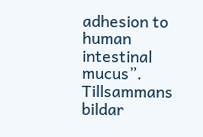adhesion to human intestinal mucus”. Tillsammans bildar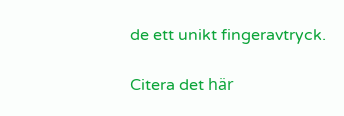de ett unikt fingeravtryck.

Citera det här